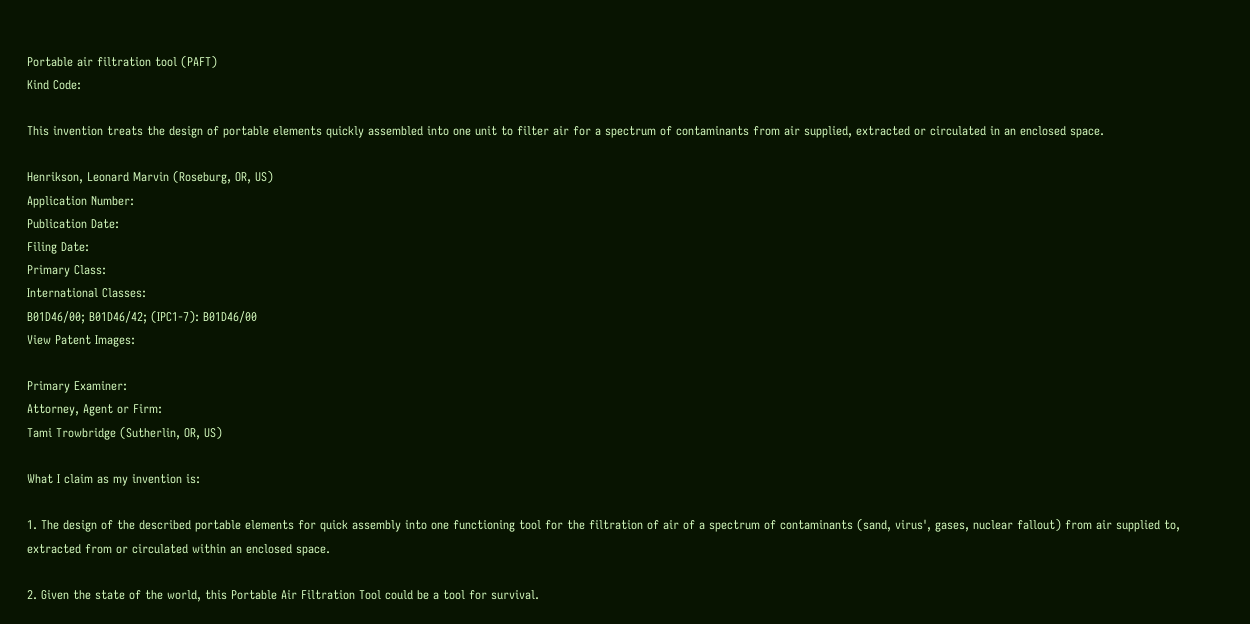Portable air filtration tool (PAFT)
Kind Code:

This invention treats the design of portable elements quickly assembled into one unit to filter air for a spectrum of contaminants from air supplied, extracted or circulated in an enclosed space.

Henrikson, Leonard Marvin (Roseburg, OR, US)
Application Number:
Publication Date:
Filing Date:
Primary Class:
International Classes:
B01D46/00; B01D46/42; (IPC1-7): B01D46/00
View Patent Images:

Primary Examiner:
Attorney, Agent or Firm:
Tami Trowbridge (Sutherlin, OR, US)

What I claim as my invention is:

1. The design of the described portable elements for quick assembly into one functioning tool for the filtration of air of a spectrum of contaminants (sand, virus', gases, nuclear fallout) from air supplied to, extracted from or circulated within an enclosed space.

2. Given the state of the world, this Portable Air Filtration Tool could be a tool for survival.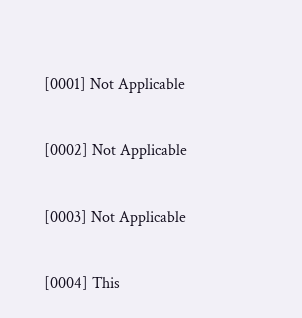[0001] Not Applicable


[0002] Not Applicable


[0003] Not Applicable


[0004] This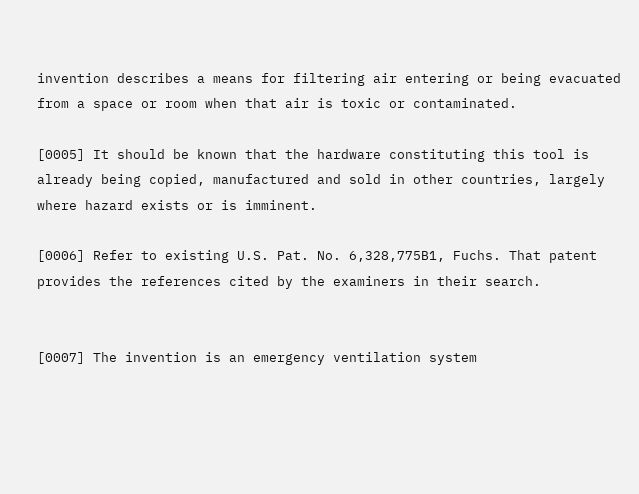invention describes a means for filtering air entering or being evacuated from a space or room when that air is toxic or contaminated.

[0005] It should be known that the hardware constituting this tool is already being copied, manufactured and sold in other countries, largely where hazard exists or is imminent.

[0006] Refer to existing U.S. Pat. No. 6,328,775B1, Fuchs. That patent provides the references cited by the examiners in their search.


[0007] The invention is an emergency ventilation system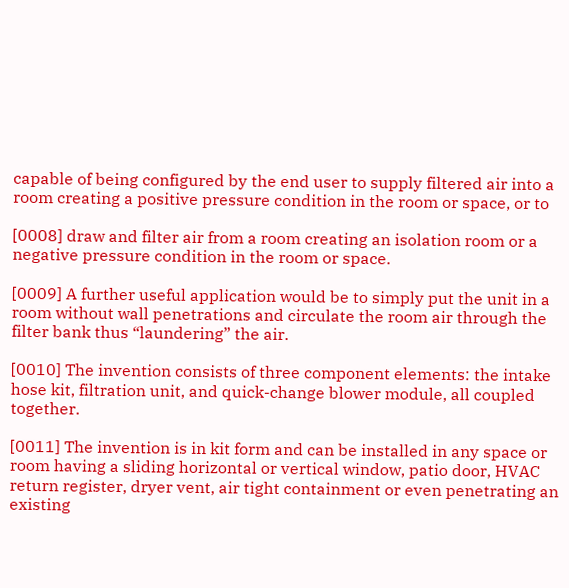capable of being configured by the end user to supply filtered air into a room creating a positive pressure condition in the room or space, or to

[0008] draw and filter air from a room creating an isolation room or a negative pressure condition in the room or space.

[0009] A further useful application would be to simply put the unit in a room without wall penetrations and circulate the room air through the filter bank thus “laundering” the air.

[0010] The invention consists of three component elements: the intake hose kit, filtration unit, and quick-change blower module, all coupled together.

[0011] The invention is in kit form and can be installed in any space or room having a sliding horizontal or vertical window, patio door, HVAC return register, dryer vent, air tight containment or even penetrating an existing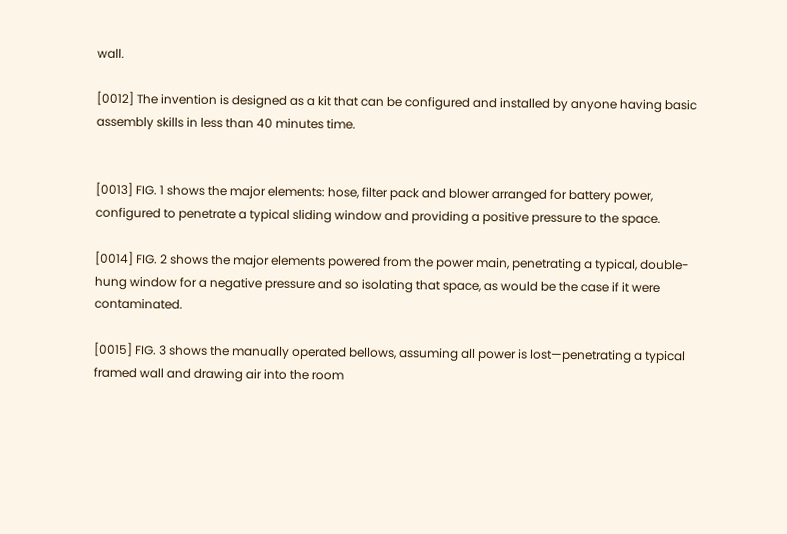wall.

[0012] The invention is designed as a kit that can be configured and installed by anyone having basic assembly skills in less than 40 minutes time.


[0013] FIG. 1 shows the major elements: hose, filter pack and blower arranged for battery power, configured to penetrate a typical sliding window and providing a positive pressure to the space.

[0014] FIG. 2 shows the major elements powered from the power main, penetrating a typical, double-hung window for a negative pressure and so isolating that space, as would be the case if it were contaminated.

[0015] FIG. 3 shows the manually operated bellows, assuming all power is lost—penetrating a typical framed wall and drawing air into the room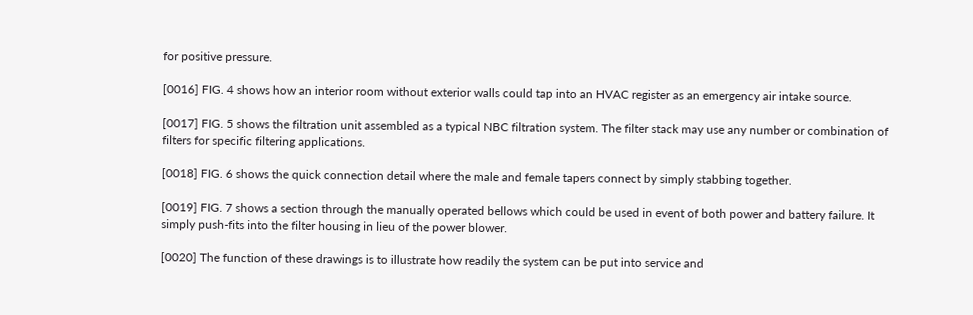for positive pressure.

[0016] FIG. 4 shows how an interior room without exterior walls could tap into an HVAC register as an emergency air intake source.

[0017] FIG. 5 shows the filtration unit assembled as a typical NBC filtration system. The filter stack may use any number or combination of filters for specific filtering applications.

[0018] FIG. 6 shows the quick connection detail where the male and female tapers connect by simply stabbing together.

[0019] FIG. 7 shows a section through the manually operated bellows which could be used in event of both power and battery failure. It simply push-fits into the filter housing in lieu of the power blower.

[0020] The function of these drawings is to illustrate how readily the system can be put into service and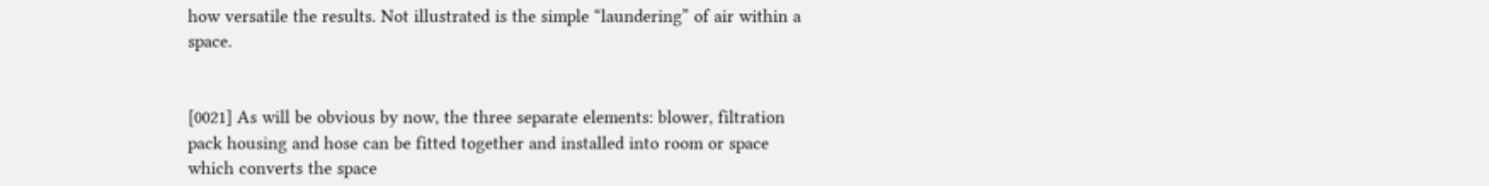how versatile the results. Not illustrated is the simple “laundering” of air within a space.


[0021] As will be obvious by now, the three separate elements: blower, filtration pack housing and hose can be fitted together and installed into room or space which converts the space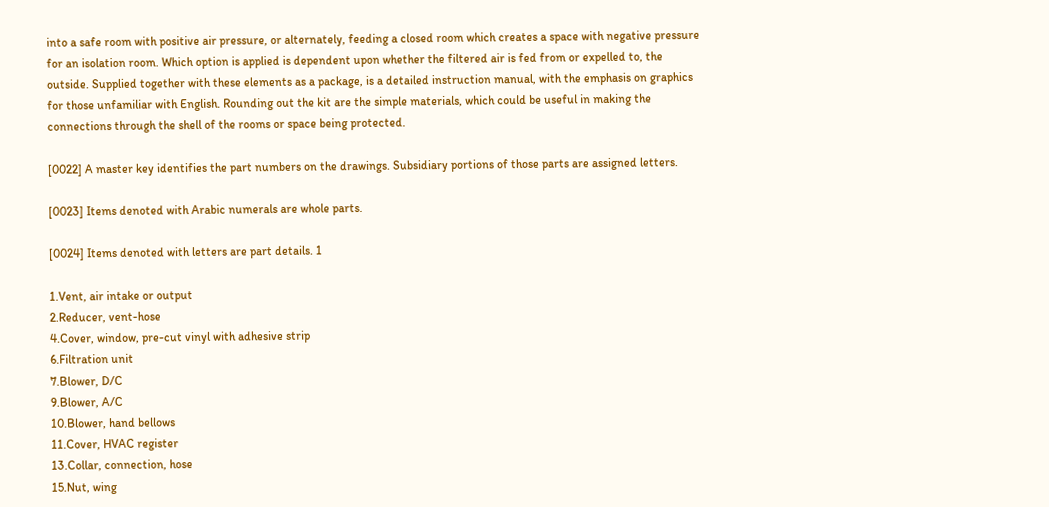into a safe room with positive air pressure, or alternately, feeding a closed room which creates a space with negative pressure for an isolation room. Which option is applied is dependent upon whether the filtered air is fed from or expelled to, the outside. Supplied together with these elements as a package, is a detailed instruction manual, with the emphasis on graphics for those unfamiliar with English. Rounding out the kit are the simple materials, which could be useful in making the connections through the shell of the rooms or space being protected.

[0022] A master key identifies the part numbers on the drawings. Subsidiary portions of those parts are assigned letters.

[0023] Items denoted with Arabic numerals are whole parts.

[0024] Items denoted with letters are part details. 1

1.Vent, air intake or output
2.Reducer, vent-hose
4.Cover, window, pre-cut vinyl with adhesive strip
6.Filtration unit
7.Blower, D/C
9.Blower, A/C
10.Blower, hand bellows
11.Cover, HVAC register
13.Collar, connection, hose
15.Nut, wing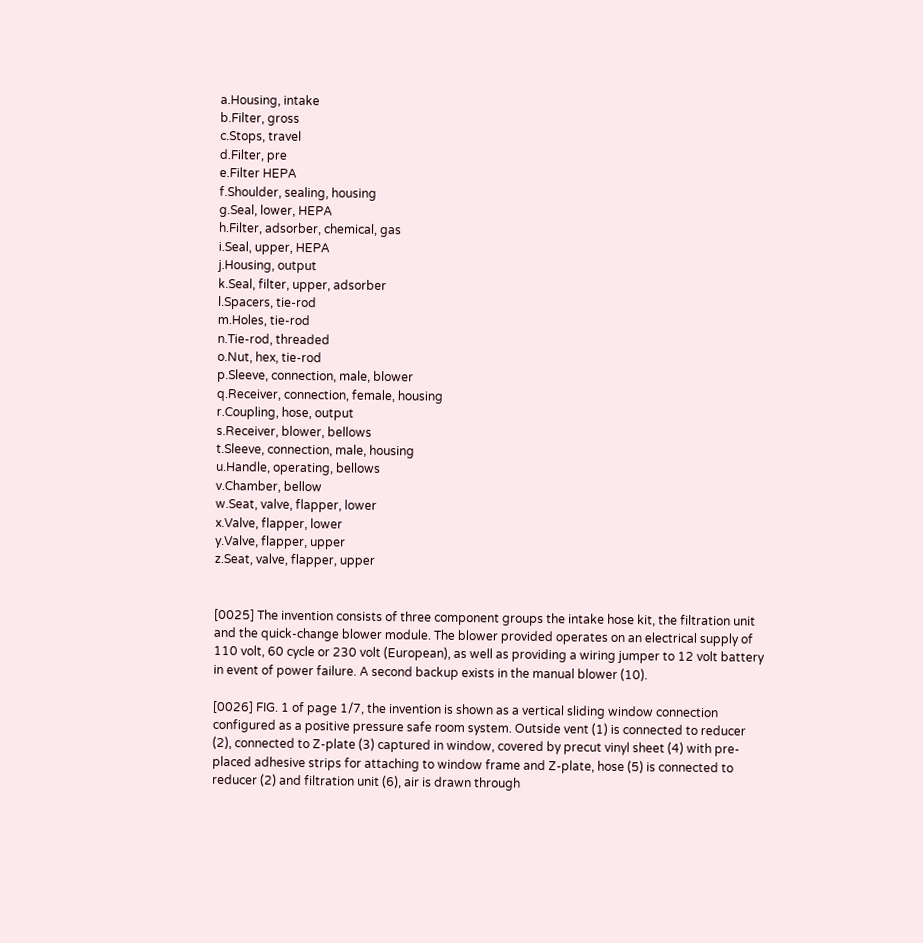a.Housing, intake
b.Filter, gross
c.Stops, travel
d.Filter, pre
e.Filter HEPA
f.Shoulder, sealing, housing
g.Seal, lower, HEPA
h.Filter, adsorber, chemical, gas
i.Seal, upper, HEPA
j.Housing, output
k.Seal, filter, upper, adsorber
l.Spacers, tie-rod
m.Holes, tie-rod
n.Tie-rod, threaded
o.Nut, hex, tie-rod
p.Sleeve, connection, male, blower
q.Receiver, connection, female, housing
r.Coupling, hose, output
s.Receiver, blower, bellows
t.Sleeve, connection, male, housing
u.Handle, operating, bellows
v.Chamber, bellow
w.Seat, valve, flapper, lower
x.Valve, flapper, lower
y.Valve, flapper, upper
z.Seat, valve, flapper, upper


[0025] The invention consists of three component groups the intake hose kit, the filtration unit and the quick-change blower module. The blower provided operates on an electrical supply of 110 volt, 60 cycle or 230 volt (European), as well as providing a wiring jumper to 12 volt battery in event of power failure. A second backup exists in the manual blower (10).

[0026] FIG. 1 of page 1/7, the invention is shown as a vertical sliding window connection configured as a positive pressure safe room system. Outside vent (1) is connected to reducer (2), connected to Z-plate (3) captured in window, covered by precut vinyl sheet (4) with pre-placed adhesive strips for attaching to window frame and Z-plate, hose (5) is connected to reducer (2) and filtration unit (6), air is drawn through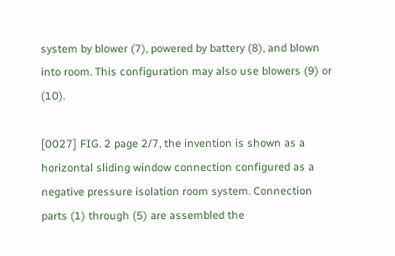system by blower (7), powered by battery (8), and blown into room. This configuration may also use blowers (9) or (10).

[0027] FIG. 2 page 2/7, the invention is shown as a horizontal sliding window connection configured as a negative pressure isolation room system. Connection parts (1) through (5) are assembled the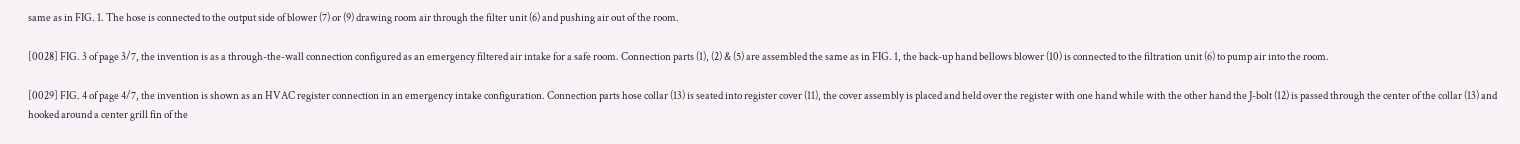same as in FIG. 1. The hose is connected to the output side of blower (7) or (9) drawing room air through the filter unit (6) and pushing air out of the room.

[0028] FIG. 3 of page 3/7, the invention is as a through-the-wall connection configured as an emergency filtered air intake for a safe room. Connection parts (1), (2) & (5) are assembled the same as in FIG. 1, the back-up hand bellows blower (10) is connected to the filtration unit (6) to pump air into the room.

[0029] FIG. 4 of page 4/7, the invention is shown as an HVAC register connection in an emergency intake configuration. Connection parts hose collar (13) is seated into register cover (11), the cover assembly is placed and held over the register with one hand while with the other hand the J-bolt (12) is passed through the center of the collar (13) and hooked around a center grill fin of the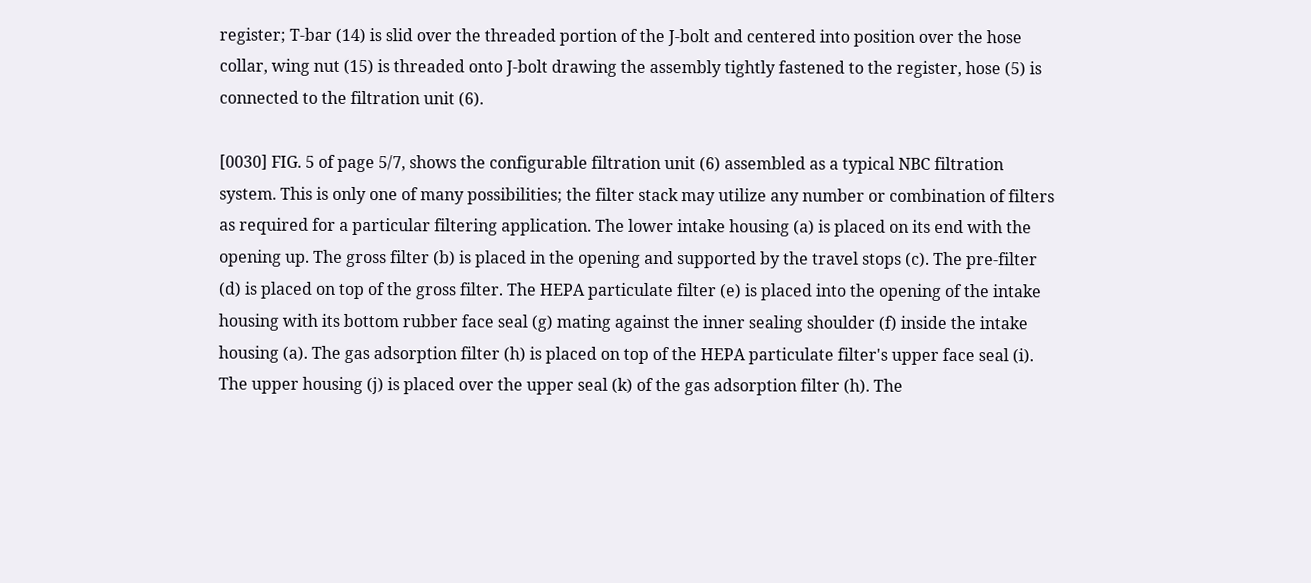register; T-bar (14) is slid over the threaded portion of the J-bolt and centered into position over the hose collar, wing nut (15) is threaded onto J-bolt drawing the assembly tightly fastened to the register, hose (5) is connected to the filtration unit (6).

[0030] FIG. 5 of page 5/7, shows the configurable filtration unit (6) assembled as a typical NBC filtration system. This is only one of many possibilities; the filter stack may utilize any number or combination of filters as required for a particular filtering application. The lower intake housing (a) is placed on its end with the opening up. The gross filter (b) is placed in the opening and supported by the travel stops (c). The pre-filter (d) is placed on top of the gross filter. The HEPA particulate filter (e) is placed into the opening of the intake housing with its bottom rubber face seal (g) mating against the inner sealing shoulder (f) inside the intake housing (a). The gas adsorption filter (h) is placed on top of the HEPA particulate filter's upper face seal (i). The upper housing (j) is placed over the upper seal (k) of the gas adsorption filter (h). The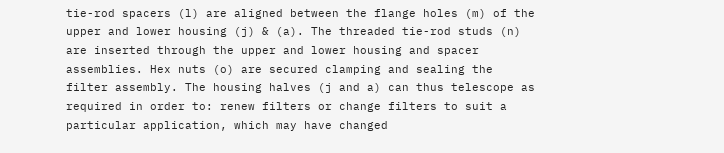tie-rod spacers (l) are aligned between the flange holes (m) of the upper and lower housing (j) & (a). The threaded tie-rod studs (n) are inserted through the upper and lower housing and spacer assemblies. Hex nuts (o) are secured clamping and sealing the filter assembly. The housing halves (j and a) can thus telescope as required in order to: renew filters or change filters to suit a particular application, which may have changed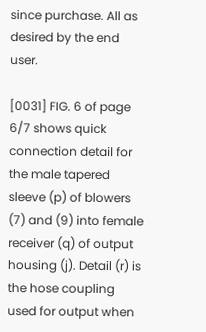since purchase. All as desired by the end user.

[0031] FIG. 6 of page 6/7 shows quick connection detail for the male tapered sleeve (p) of blowers (7) and (9) into female receiver (q) of output housing (j). Detail (r) is the hose coupling used for output when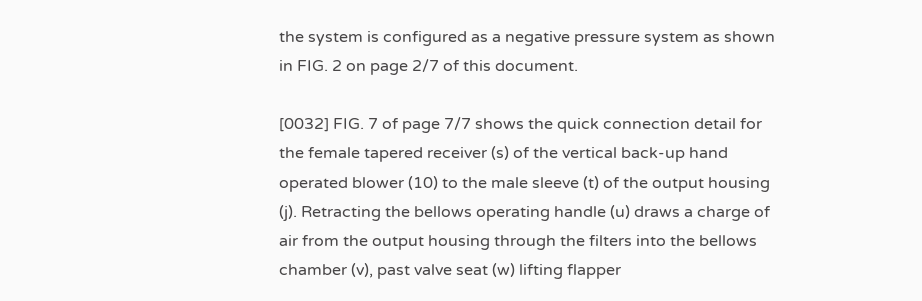the system is configured as a negative pressure system as shown in FIG. 2 on page 2/7 of this document.

[0032] FIG. 7 of page 7/7 shows the quick connection detail for the female tapered receiver (s) of the vertical back-up hand operated blower (10) to the male sleeve (t) of the output housing (j). Retracting the bellows operating handle (u) draws a charge of air from the output housing through the filters into the bellows chamber (v), past valve seat (w) lifting flapper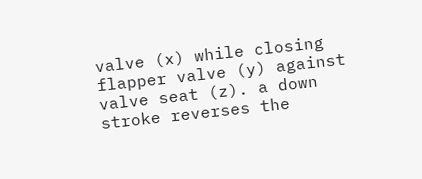valve (x) while closing flapper valve (y) against valve seat (z). a down stroke reverses the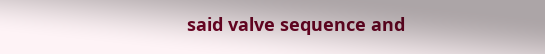said valve sequence and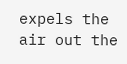expels the air out the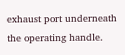exhaust port underneath the operating handle.